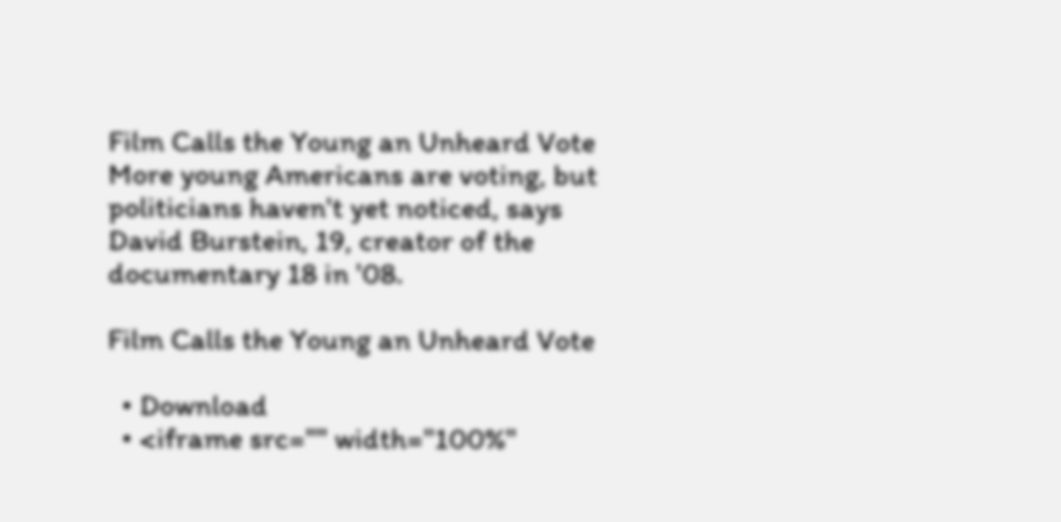Film Calls the Young an Unheard Vote More young Americans are voting, but politicians haven't yet noticed, says David Burstein, 19, creator of the documentary 18 in '08.

Film Calls the Young an Unheard Vote

  • Download
  • <iframe src="" width="100%"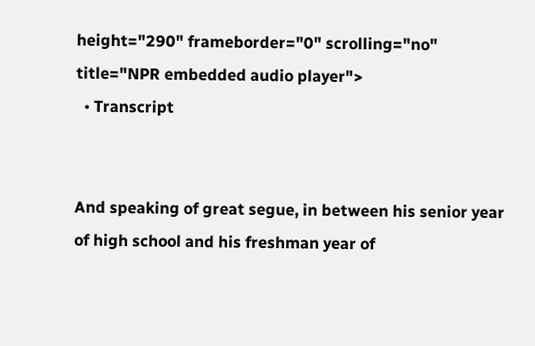height="290" frameborder="0" scrolling="no" title="NPR embedded audio player">
  • Transcript


And speaking of great segue, in between his senior year of high school and his freshman year of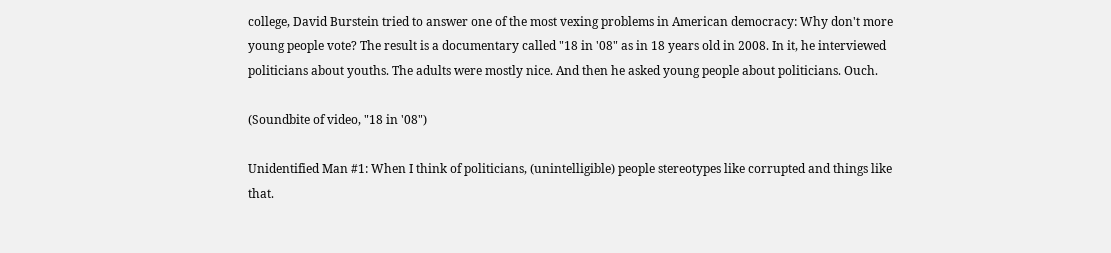college, David Burstein tried to answer one of the most vexing problems in American democracy: Why don't more young people vote? The result is a documentary called "18 in '08" as in 18 years old in 2008. In it, he interviewed politicians about youths. The adults were mostly nice. And then he asked young people about politicians. Ouch.

(Soundbite of video, "18 in '08")

Unidentified Man #1: When I think of politicians, (unintelligible) people stereotypes like corrupted and things like that.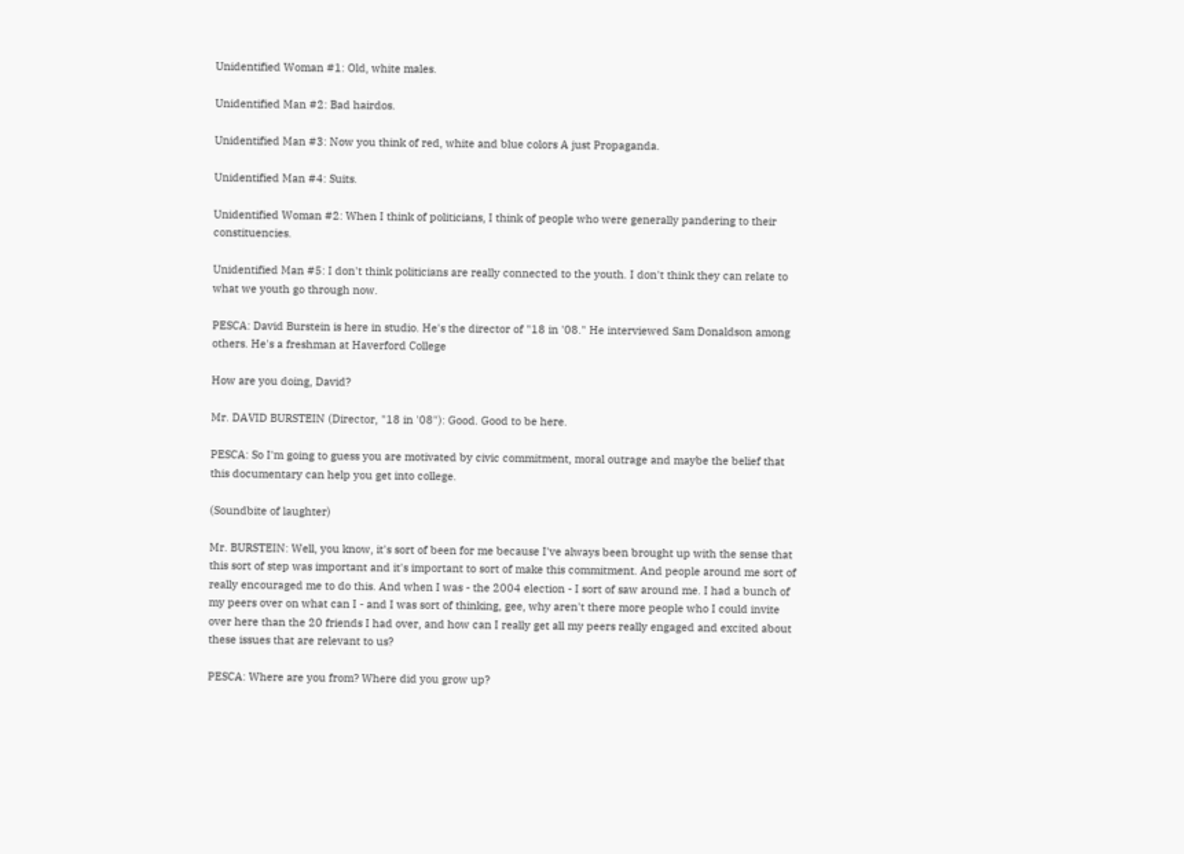Unidentified Woman #1: Old, white males.

Unidentified Man #2: Bad hairdos.

Unidentified Man #3: Now you think of red, white and blue colors A just Propaganda.

Unidentified Man #4: Suits.

Unidentified Woman #2: When I think of politicians, I think of people who were generally pandering to their constituencies.

Unidentified Man #5: I don't think politicians are really connected to the youth. I don't think they can relate to what we youth go through now.

PESCA: David Burstein is here in studio. He's the director of "18 in '08." He interviewed Sam Donaldson among others. He's a freshman at Haverford College

How are you doing, David?

Mr. DAVID BURSTEIN (Director, "18 in '08"): Good. Good to be here.

PESCA: So I'm going to guess you are motivated by civic commitment, moral outrage and maybe the belief that this documentary can help you get into college.

(Soundbite of laughter)

Mr. BURSTEIN: Well, you know, it's sort of been for me because I've always been brought up with the sense that this sort of step was important and it's important to sort of make this commitment. And people around me sort of really encouraged me to do this. And when I was - the 2004 election - I sort of saw around me. I had a bunch of my peers over on what can I - and I was sort of thinking, gee, why aren't there more people who I could invite over here than the 20 friends I had over, and how can I really get all my peers really engaged and excited about these issues that are relevant to us?

PESCA: Where are you from? Where did you grow up?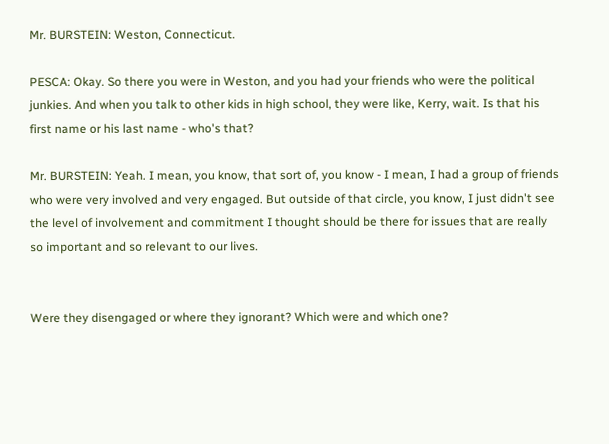Mr. BURSTEIN: Weston, Connecticut.

PESCA: Okay. So there you were in Weston, and you had your friends who were the political junkies. And when you talk to other kids in high school, they were like, Kerry, wait. Is that his first name or his last name - who's that?

Mr. BURSTEIN: Yeah. I mean, you know, that sort of, you know - I mean, I had a group of friends who were very involved and very engaged. But outside of that circle, you know, I just didn't see the level of involvement and commitment I thought should be there for issues that are really so important and so relevant to our lives.


Were they disengaged or where they ignorant? Which were and which one?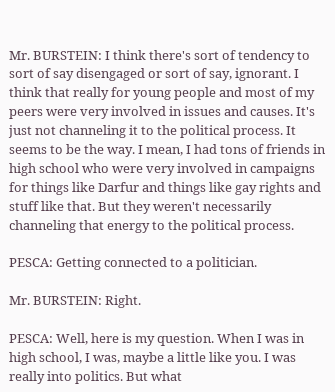Mr. BURSTEIN: I think there's sort of tendency to sort of say disengaged or sort of say, ignorant. I think that really for young people and most of my peers were very involved in issues and causes. It's just not channeling it to the political process. It seems to be the way. I mean, I had tons of friends in high school who were very involved in campaigns for things like Darfur and things like gay rights and stuff like that. But they weren't necessarily channeling that energy to the political process.

PESCA: Getting connected to a politician.

Mr. BURSTEIN: Right.

PESCA: Well, here is my question. When I was in high school, I was, maybe a little like you. I was really into politics. But what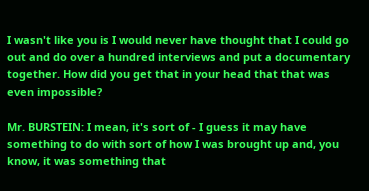I wasn't like you is I would never have thought that I could go out and do over a hundred interviews and put a documentary together. How did you get that in your head that that was even impossible?

Mr. BURSTEIN: I mean, it's sort of - I guess it may have something to do with sort of how I was brought up and, you know, it was something that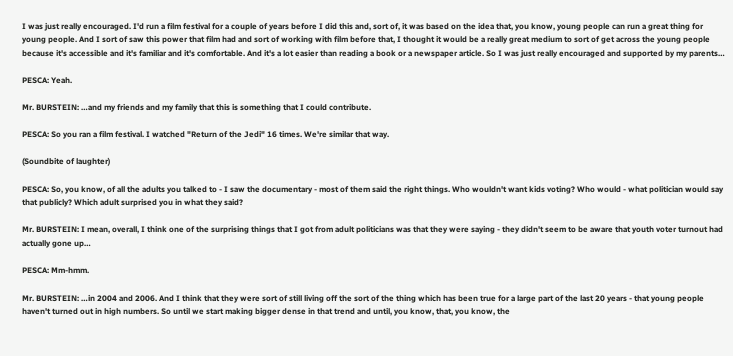I was just really encouraged. I'd run a film festival for a couple of years before I did this and, sort of, it was based on the idea that, you know, young people can run a great thing for young people. And I sort of saw this power that film had and sort of working with film before that, I thought it would be a really great medium to sort of get across the young people because it's accessible and it's familiar and it's comfortable. And it's a lot easier than reading a book or a newspaper article. So I was just really encouraged and supported by my parents…

PESCA: Yeah.

Mr. BURSTEIN: …and my friends and my family that this is something that I could contribute.

PESCA: So you ran a film festival. I watched "Return of the Jedi" 16 times. We're similar that way.

(Soundbite of laughter)

PESCA: So, you know, of all the adults you talked to - I saw the documentary - most of them said the right things. Who wouldn't want kids voting? Who would - what politician would say that publicly? Which adult surprised you in what they said?

Mr. BURSTEIN: I mean, overall, I think one of the surprising things that I got from adult politicians was that they were saying - they didn't seem to be aware that youth voter turnout had actually gone up…

PESCA: Mm-hmm.

Mr. BURSTEIN: …in 2004 and 2006. And I think that they were sort of still living off the sort of the thing which has been true for a large part of the last 20 years - that young people haven't turned out in high numbers. So until we start making bigger dense in that trend and until, you know, that, you know, the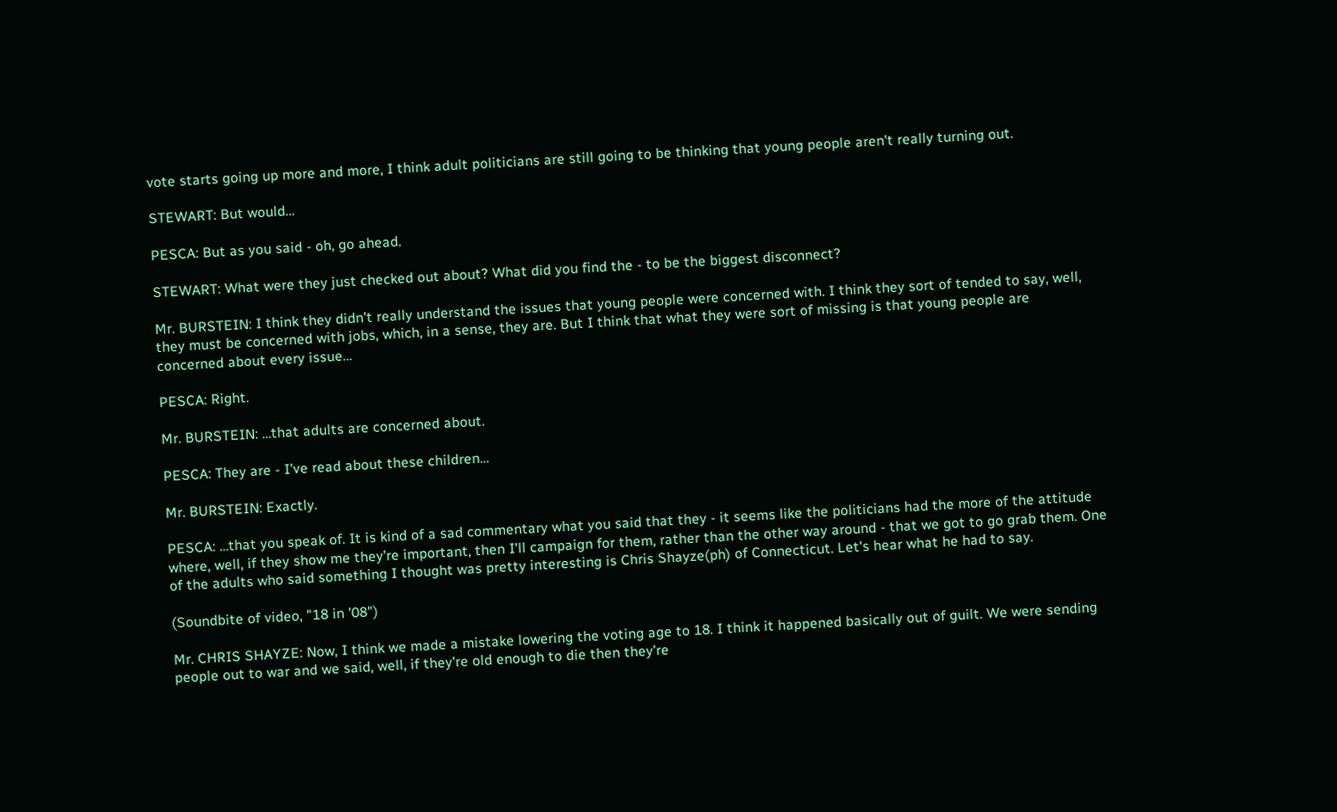vote starts going up more and more, I think adult politicians are still going to be thinking that young people aren't really turning out.

STEWART: But would…

PESCA: But as you said - oh, go ahead.

STEWART: What were they just checked out about? What did you find the - to be the biggest disconnect?

Mr. BURSTEIN: I think they didn't really understand the issues that young people were concerned with. I think they sort of tended to say, well, they must be concerned with jobs, which, in a sense, they are. But I think that what they were sort of missing is that young people are concerned about every issue…

PESCA: Right.

Mr. BURSTEIN: …that adults are concerned about.

PESCA: They are - I've read about these children…

Mr. BURSTEIN: Exactly.

PESCA: …that you speak of. It is kind of a sad commentary what you said that they - it seems like the politicians had the more of the attitude where, well, if they show me they're important, then I'll campaign for them, rather than the other way around - that we got to go grab them. One of the adults who said something I thought was pretty interesting is Chris Shayze(ph) of Connecticut. Let's hear what he had to say.

(Soundbite of video, "18 in '08")

Mr. CHRIS SHAYZE: Now, I think we made a mistake lowering the voting age to 18. I think it happened basically out of guilt. We were sending people out to war and we said, well, if they're old enough to die then they're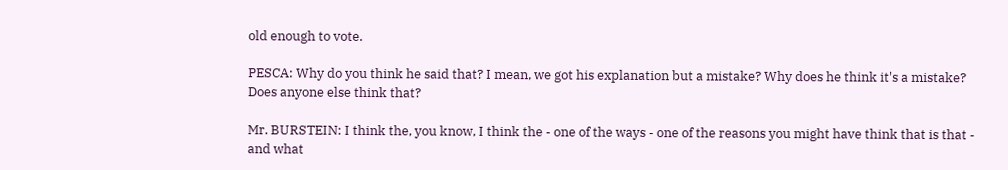old enough to vote.

PESCA: Why do you think he said that? I mean, we got his explanation but a mistake? Why does he think it's a mistake? Does anyone else think that?

Mr. BURSTEIN: I think the, you know, I think the - one of the ways - one of the reasons you might have think that is that - and what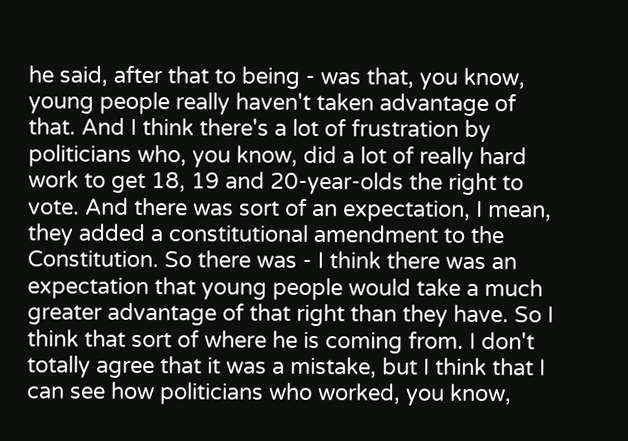he said, after that to being - was that, you know, young people really haven't taken advantage of that. And I think there's a lot of frustration by politicians who, you know, did a lot of really hard work to get 18, 19 and 20-year-olds the right to vote. And there was sort of an expectation, I mean, they added a constitutional amendment to the Constitution. So there was - I think there was an expectation that young people would take a much greater advantage of that right than they have. So I think that sort of where he is coming from. I don't totally agree that it was a mistake, but I think that I can see how politicians who worked, you know,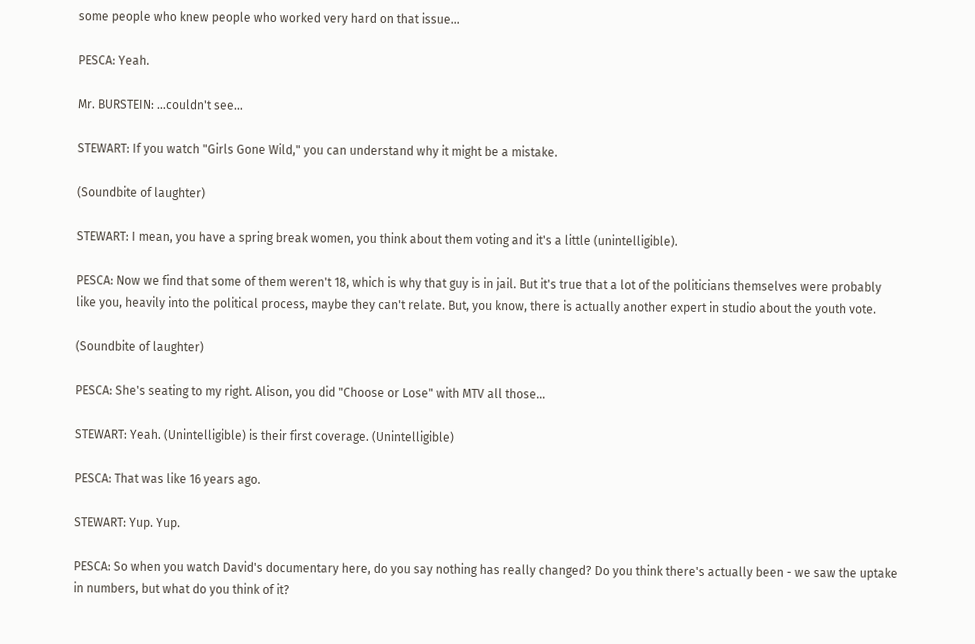some people who knew people who worked very hard on that issue…

PESCA: Yeah.

Mr. BURSTEIN: …couldn't see…

STEWART: If you watch "Girls Gone Wild," you can understand why it might be a mistake.

(Soundbite of laughter)

STEWART: I mean, you have a spring break women, you think about them voting and it's a little (unintelligible).

PESCA: Now we find that some of them weren't 18, which is why that guy is in jail. But it's true that a lot of the politicians themselves were probably like you, heavily into the political process, maybe they can't relate. But, you know, there is actually another expert in studio about the youth vote.

(Soundbite of laughter)

PESCA: She's seating to my right. Alison, you did "Choose or Lose" with MTV all those…

STEWART: Yeah. (Unintelligible) is their first coverage. (Unintelligible)

PESCA: That was like 16 years ago.

STEWART: Yup. Yup.

PESCA: So when you watch David's documentary here, do you say nothing has really changed? Do you think there's actually been - we saw the uptake in numbers, but what do you think of it?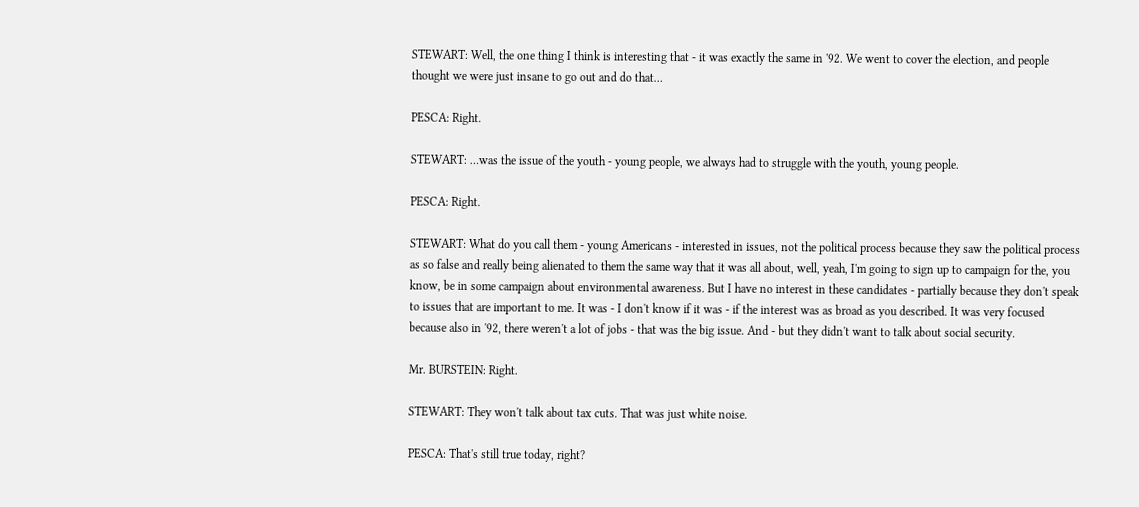STEWART: Well, the one thing I think is interesting that - it was exactly the same in '92. We went to cover the election, and people thought we were just insane to go out and do that…

PESCA: Right.

STEWART: …was the issue of the youth - young people, we always had to struggle with the youth, young people.

PESCA: Right.

STEWART: What do you call them - young Americans - interested in issues, not the political process because they saw the political process as so false and really being alienated to them the same way that it was all about, well, yeah, I'm going to sign up to campaign for the, you know, be in some campaign about environmental awareness. But I have no interest in these candidates - partially because they don't speak to issues that are important to me. It was - I don't know if it was - if the interest was as broad as you described. It was very focused because also in '92, there weren't a lot of jobs - that was the big issue. And - but they didn't want to talk about social security.

Mr. BURSTEIN: Right.

STEWART: They won't talk about tax cuts. That was just white noise.

PESCA: That's still true today, right?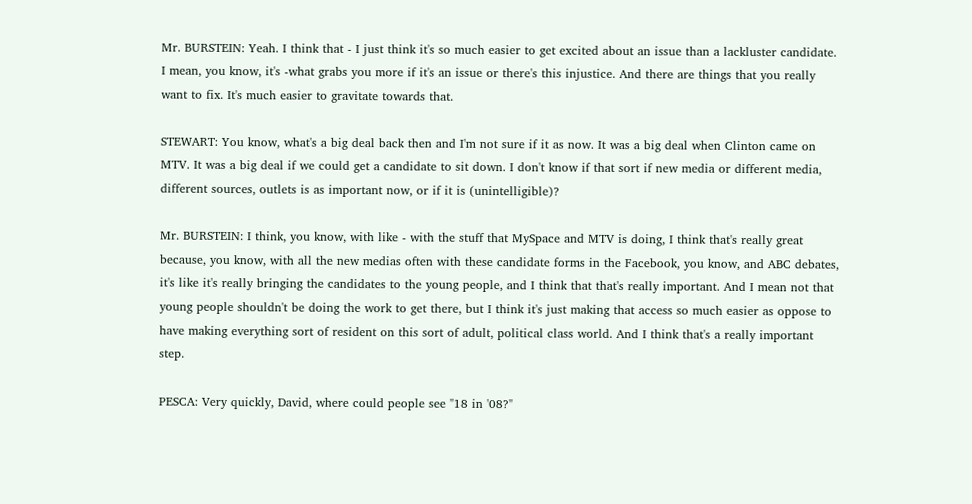Mr. BURSTEIN: Yeah. I think that - I just think it's so much easier to get excited about an issue than a lackluster candidate. I mean, you know, it's -what grabs you more if it's an issue or there's this injustice. And there are things that you really want to fix. It's much easier to gravitate towards that.

STEWART: You know, what's a big deal back then and I'm not sure if it as now. It was a big deal when Clinton came on MTV. It was a big deal if we could get a candidate to sit down. I don't know if that sort if new media or different media, different sources, outlets is as important now, or if it is (unintelligible)?

Mr. BURSTEIN: I think, you know, with like - with the stuff that MySpace and MTV is doing, I think that's really great because, you know, with all the new medias often with these candidate forms in the Facebook, you know, and ABC debates, it's like it's really bringing the candidates to the young people, and I think that that's really important. And I mean not that young people shouldn't be doing the work to get there, but I think it's just making that access so much easier as oppose to have making everything sort of resident on this sort of adult, political class world. And I think that's a really important step.

PESCA: Very quickly, David, where could people see "18 in '08?"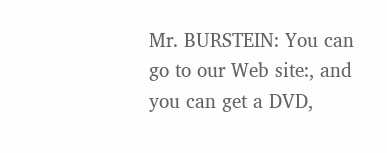Mr. BURSTEIN: You can go to our Web site:, and you can get a DVD,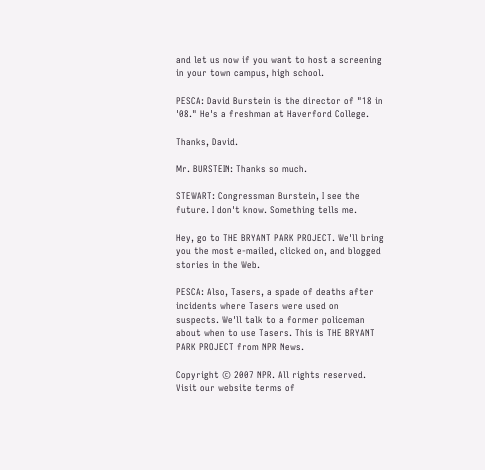and let us now if you want to host a screening in your town campus, high school.

PESCA: David Burstein is the director of "18 in '08." He's a freshman at Haverford College.

Thanks, David.

Mr. BURSTEIN: Thanks so much.

STEWART: Congressman Burstein, I see the future. I don't know. Something tells me.

Hey, go to THE BRYANT PARK PROJECT. We'll bring you the most e-mailed, clicked on, and blogged stories in the Web.

PESCA: Also, Tasers, a spade of deaths after incidents where Tasers were used on suspects. We'll talk to a former policeman about when to use Tasers. This is THE BRYANT PARK PROJECT from NPR News.

Copyright © 2007 NPR. All rights reserved. Visit our website terms of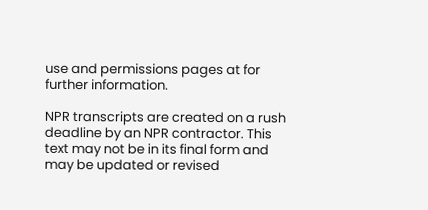use and permissions pages at for further information.

NPR transcripts are created on a rush deadline by an NPR contractor. This text may not be in its final form and may be updated or revised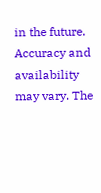in the future. Accuracy and availability may vary. The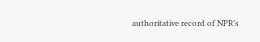authoritative record of NPR’s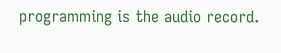programming is the audio record.